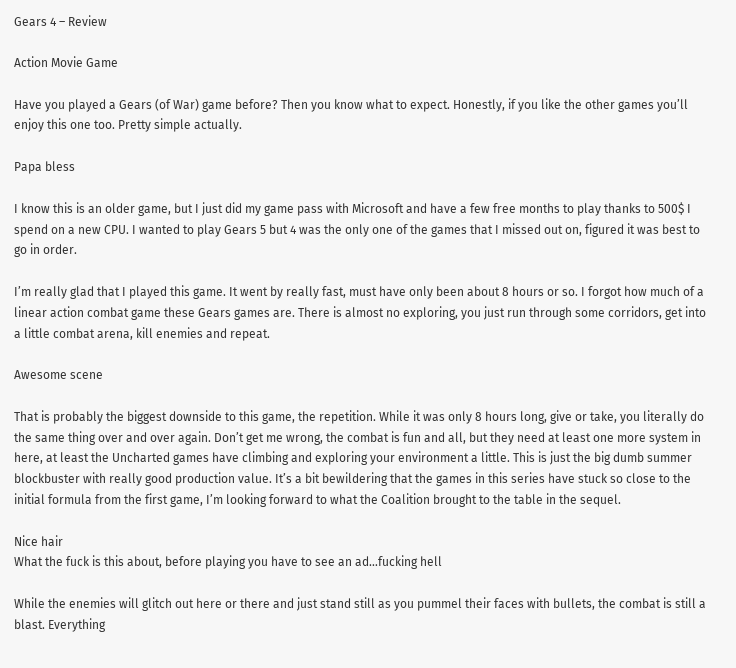Gears 4 – Review

Action Movie Game

Have you played a Gears (of War) game before? Then you know what to expect. Honestly, if you like the other games you’ll enjoy this one too. Pretty simple actually.

Papa bless

I know this is an older game, but I just did my game pass with Microsoft and have a few free months to play thanks to 500$ I spend on a new CPU. I wanted to play Gears 5 but 4 was the only one of the games that I missed out on, figured it was best to go in order.

I’m really glad that I played this game. It went by really fast, must have only been about 8 hours or so. I forgot how much of a linear action combat game these Gears games are. There is almost no exploring, you just run through some corridors, get into a little combat arena, kill enemies and repeat.

Awesome scene

That is probably the biggest downside to this game, the repetition. While it was only 8 hours long, give or take, you literally do the same thing over and over again. Don’t get me wrong, the combat is fun and all, but they need at least one more system in here, at least the Uncharted games have climbing and exploring your environment a little. This is just the big dumb summer blockbuster with really good production value. It’s a bit bewildering that the games in this series have stuck so close to the initial formula from the first game, I’m looking forward to what the Coalition brought to the table in the sequel.

Nice hair
What the fuck is this about, before playing you have to see an ad…fucking hell

While the enemies will glitch out here or there and just stand still as you pummel their faces with bullets, the combat is still a blast. Everything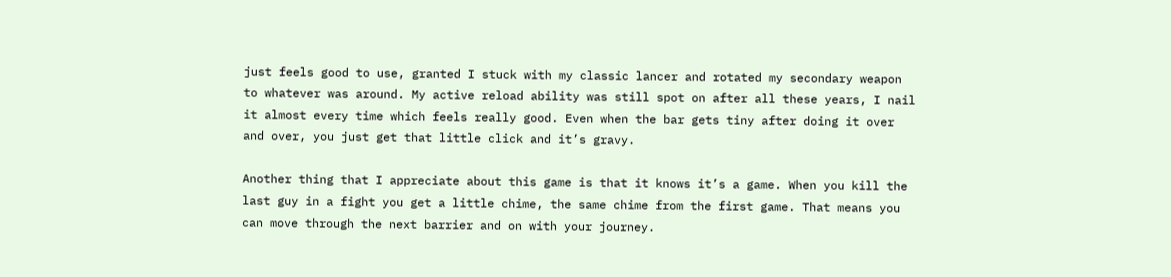just feels good to use, granted I stuck with my classic lancer and rotated my secondary weapon to whatever was around. My active reload ability was still spot on after all these years, I nail it almost every time which feels really good. Even when the bar gets tiny after doing it over and over, you just get that little click and it’s gravy.

Another thing that I appreciate about this game is that it knows it’s a game. When you kill the last guy in a fight you get a little chime, the same chime from the first game. That means you can move through the next barrier and on with your journey.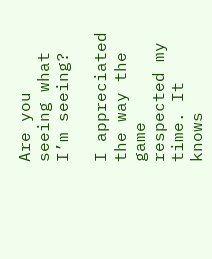Are you seeing what I’m seeing?

I appreciated the way the game respected my time. It knows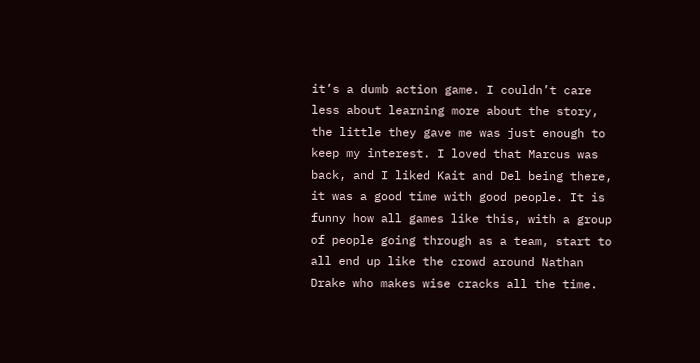it’s a dumb action game. I couldn’t care less about learning more about the story, the little they gave me was just enough to keep my interest. I loved that Marcus was back, and I liked Kait and Del being there, it was a good time with good people. It is funny how all games like this, with a group of people going through as a team, start to all end up like the crowd around Nathan Drake who makes wise cracks all the time.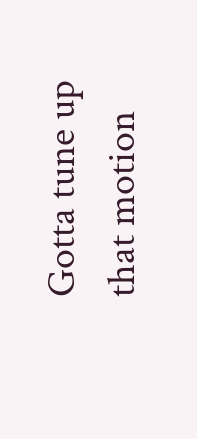Gotta tune up that motion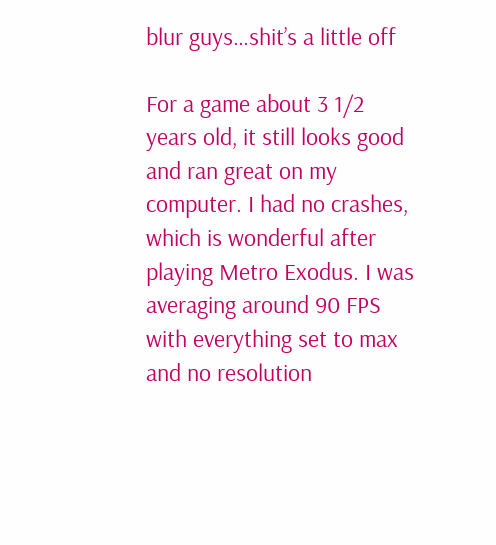blur guys…shit’s a little off

For a game about 3 1/2 years old, it still looks good and ran great on my computer. I had no crashes, which is wonderful after playing Metro Exodus. I was averaging around 90 FPS with everything set to max and no resolution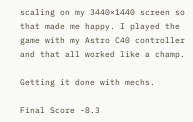scaling on my 3440×1440 screen so that made me happy. I played the game with my Astro C40 controller and that all worked like a champ.

Getting it done with mechs.

Final Score -8.3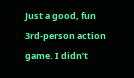Just a good, fun 3rd-person action game. I didn’t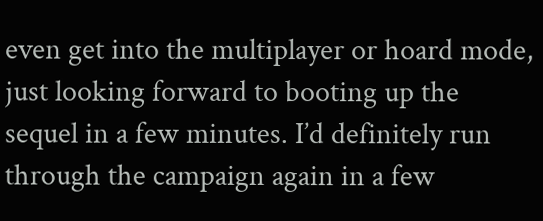even get into the multiplayer or hoard mode, just looking forward to booting up the sequel in a few minutes. I’d definitely run through the campaign again in a few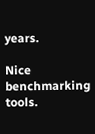years.

Nice benchmarking tools.